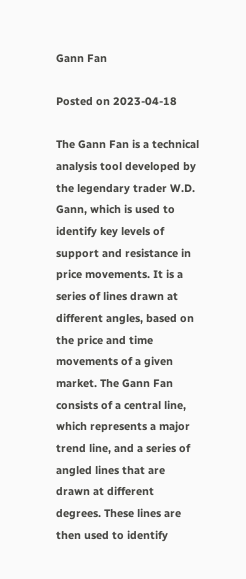Gann Fan

Posted on 2023-04-18

The Gann Fan is a technical analysis tool developed by the legendary trader W.D. Gann, which is used to identify key levels of support and resistance in price movements. It is a series of lines drawn at different angles, based on the price and time movements of a given market. The Gann Fan consists of a central line, which represents a major trend line, and a series of angled lines that are drawn at different degrees. These lines are then used to identify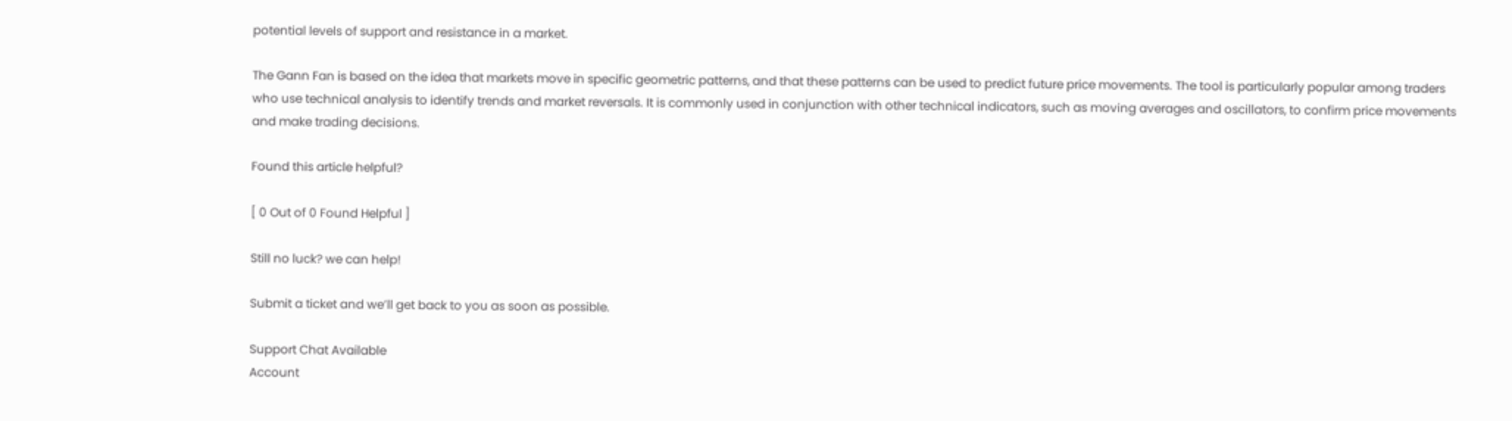potential levels of support and resistance in a market.

The Gann Fan is based on the idea that markets move in specific geometric patterns, and that these patterns can be used to predict future price movements. The tool is particularly popular among traders who use technical analysis to identify trends and market reversals. It is commonly used in conjunction with other technical indicators, such as moving averages and oscillators, to confirm price movements and make trading decisions.

Found this article helpful?

[ 0 Out of 0 Found Helpful ]

Still no luck? we can help!

Submit a ticket and we’ll get back to you as soon as possible.

Support Chat Available
Account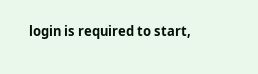login is required to start,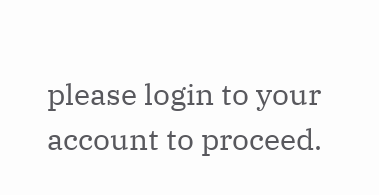please login to your account to proceed.